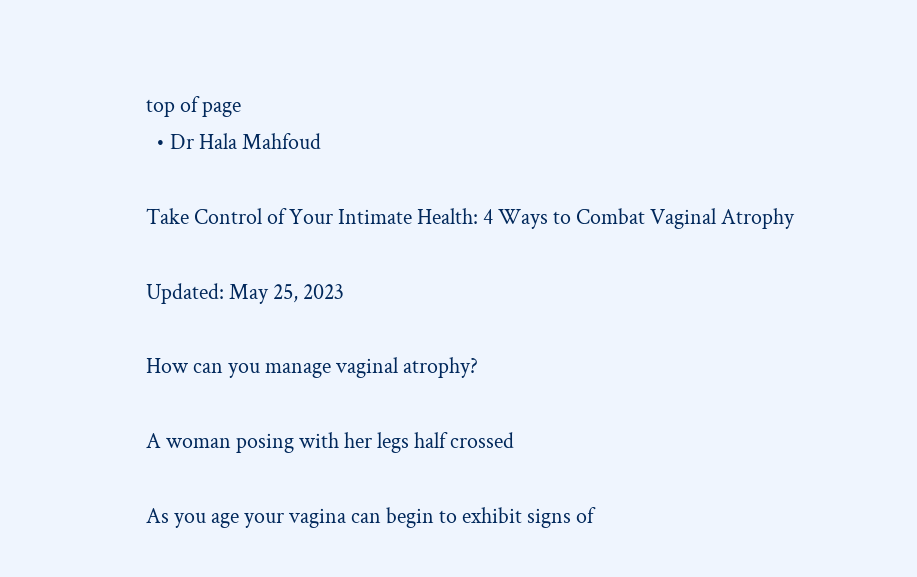top of page
  • Dr Hala Mahfoud

Take Control of Your Intimate Health: 4 Ways to Combat Vaginal Atrophy

Updated: May 25, 2023

How can you manage vaginal atrophy?

A woman posing with her legs half crossed

As you age your vagina can begin to exhibit signs of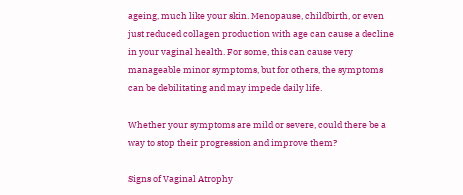ageing, much like your skin. Menopause, childbirth, or even just reduced collagen production with age can cause a decline in your vaginal health. For some, this can cause very manageable minor symptoms, but for others, the symptoms can be debilitating and may impede daily life.

Whether your symptoms are mild or severe, could there be a way to stop their progression and improve them?

Signs of Vaginal Atrophy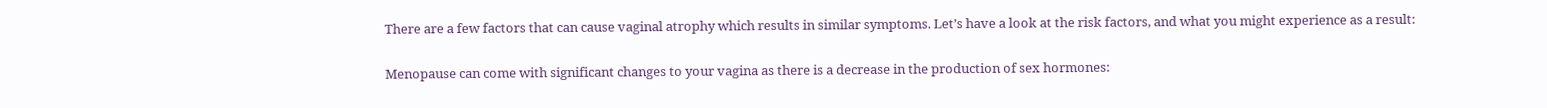There are a few factors that can cause vaginal atrophy which results in similar symptoms. Let’s have a look at the risk factors, and what you might experience as a result:

Menopause can come with significant changes to your vagina as there is a decrease in the production of sex hormones: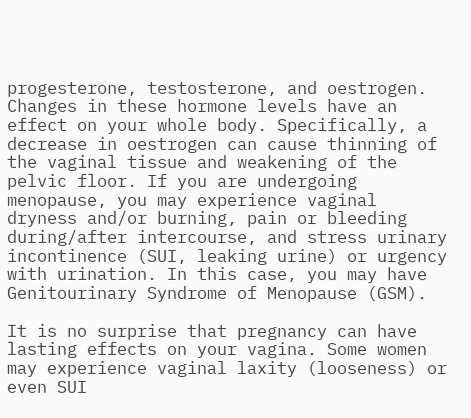progesterone, testosterone, and oestrogen. Changes in these hormone levels have an effect on your whole body. Specifically, a decrease in oestrogen can cause thinning of the vaginal tissue and weakening of the pelvic floor. If you are undergoing menopause, you may experience vaginal dryness and/or burning, pain or bleeding during/after intercourse, and stress urinary incontinence (SUI, leaking urine) or urgency with urination. In this case, you may have Genitourinary Syndrome of Menopause (GSM).

It is no surprise that pregnancy can have lasting effects on your vagina. Some women may experience vaginal laxity (looseness) or even SUI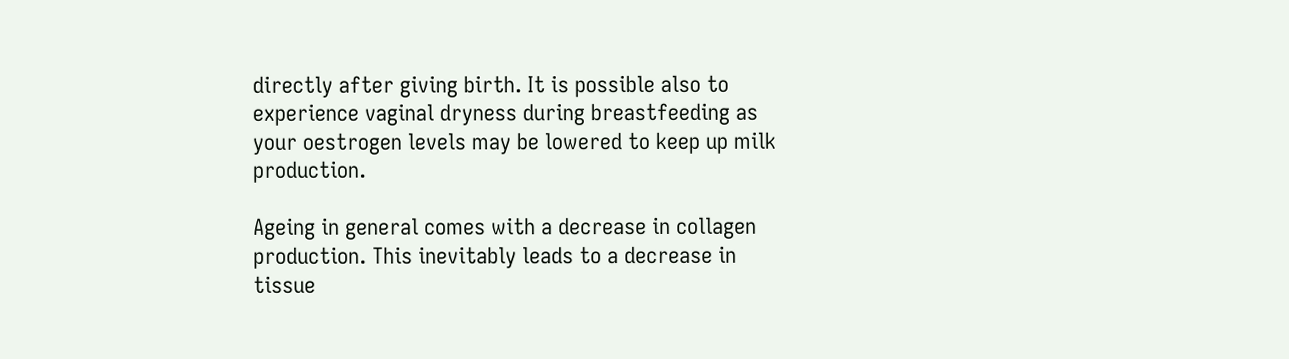directly after giving birth. It is possible also to experience vaginal dryness during breastfeeding as your oestrogen levels may be lowered to keep up milk production.

Ageing in general comes with a decrease in collagen production. This inevitably leads to a decrease in tissue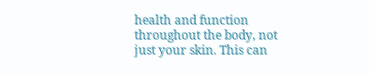health and function throughout the body, not just your skin. This can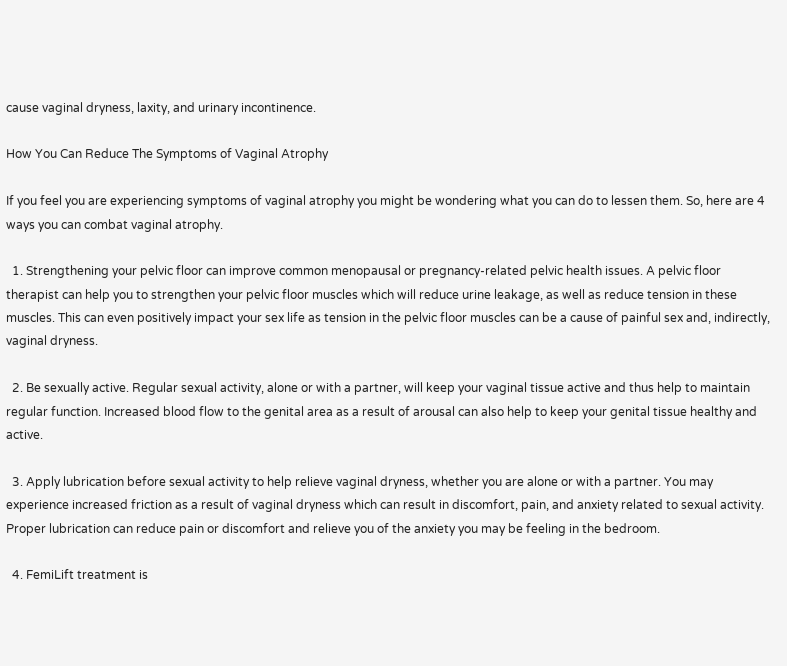cause vaginal dryness, laxity, and urinary incontinence.

How You Can Reduce The Symptoms of Vaginal Atrophy

If you feel you are experiencing symptoms of vaginal atrophy you might be wondering what you can do to lessen them. So, here are 4 ways you can combat vaginal atrophy.

  1. Strengthening your pelvic floor can improve common menopausal or pregnancy-related pelvic health issues. A pelvic floor therapist can help you to strengthen your pelvic floor muscles which will reduce urine leakage, as well as reduce tension in these muscles. This can even positively impact your sex life as tension in the pelvic floor muscles can be a cause of painful sex and, indirectly, vaginal dryness.

  2. Be sexually active. Regular sexual activity, alone or with a partner, will keep your vaginal tissue active and thus help to maintain regular function. Increased blood flow to the genital area as a result of arousal can also help to keep your genital tissue healthy and active.

  3. Apply lubrication before sexual activity to help relieve vaginal dryness, whether you are alone or with a partner. You may experience increased friction as a result of vaginal dryness which can result in discomfort, pain, and anxiety related to sexual activity. Proper lubrication can reduce pain or discomfort and relieve you of the anxiety you may be feeling in the bedroom.

  4. FemiLift treatment is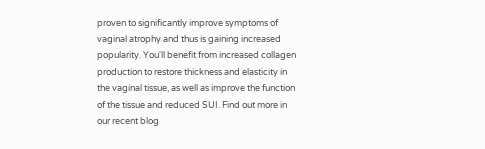proven to significantly improve symptoms of vaginal atrophy and thus is gaining increased popularity. You'll benefit from increased collagen production to restore thickness and elasticity in the vaginal tissue, as well as improve the function of the tissue and reduced SUI. Find out more in our recent blog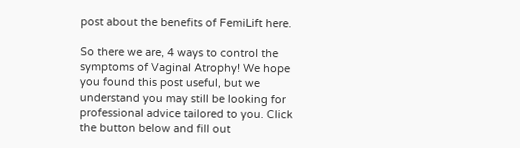post about the benefits of FemiLift here.

So there we are, 4 ways to control the symptoms of Vaginal Atrophy! We hope you found this post useful, but we understand you may still be looking for professional advice tailored to you. Click the button below and fill out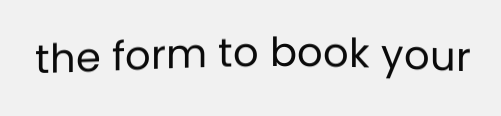the form to book your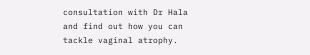consultation with Dr Hala and find out how you can tackle vaginal atrophy.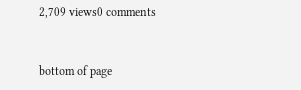2,709 views0 comments


bottom of page